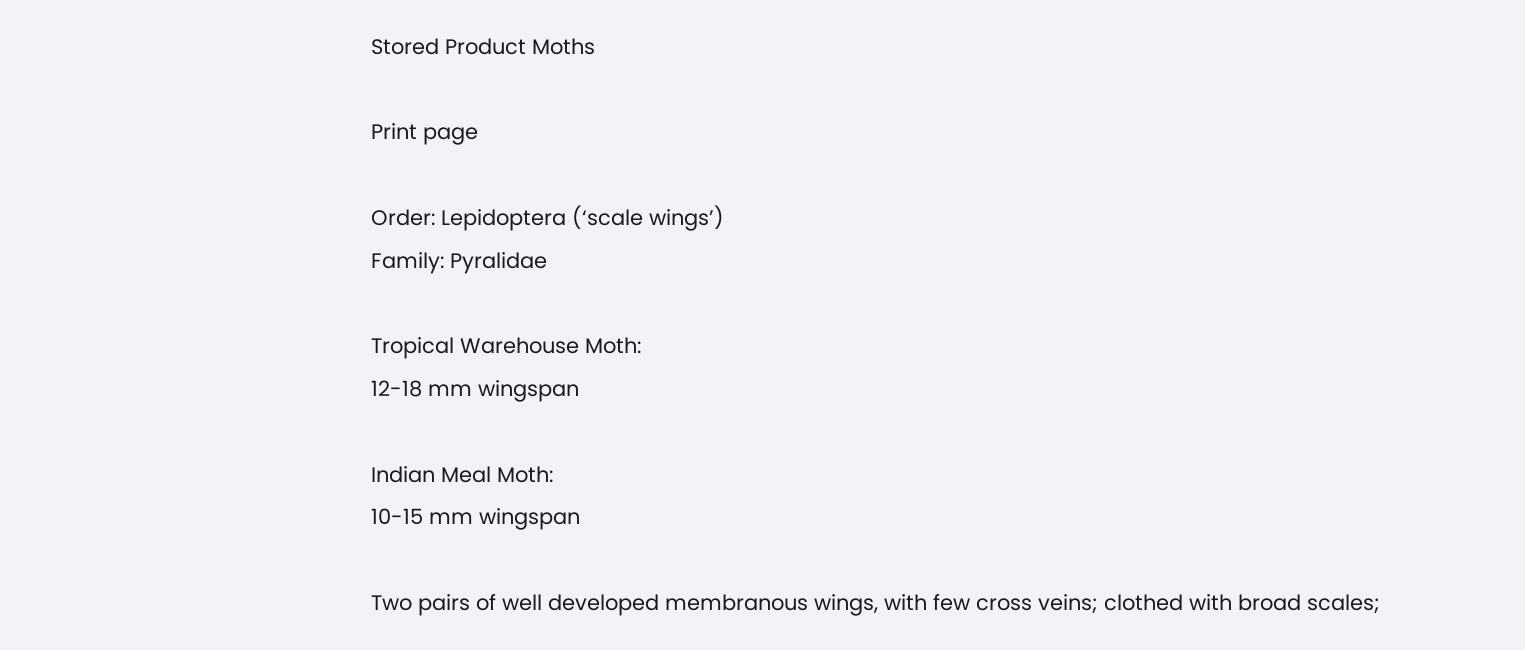Stored Product Moths

Print page

Order: Lepidoptera (‘scale wings’)
Family: Pyralidae

Tropical Warehouse Moth:
12-18 mm wingspan

Indian Meal Moth:
10-15 mm wingspan

Two pairs of well developed membranous wings, with few cross veins; clothed with broad scales;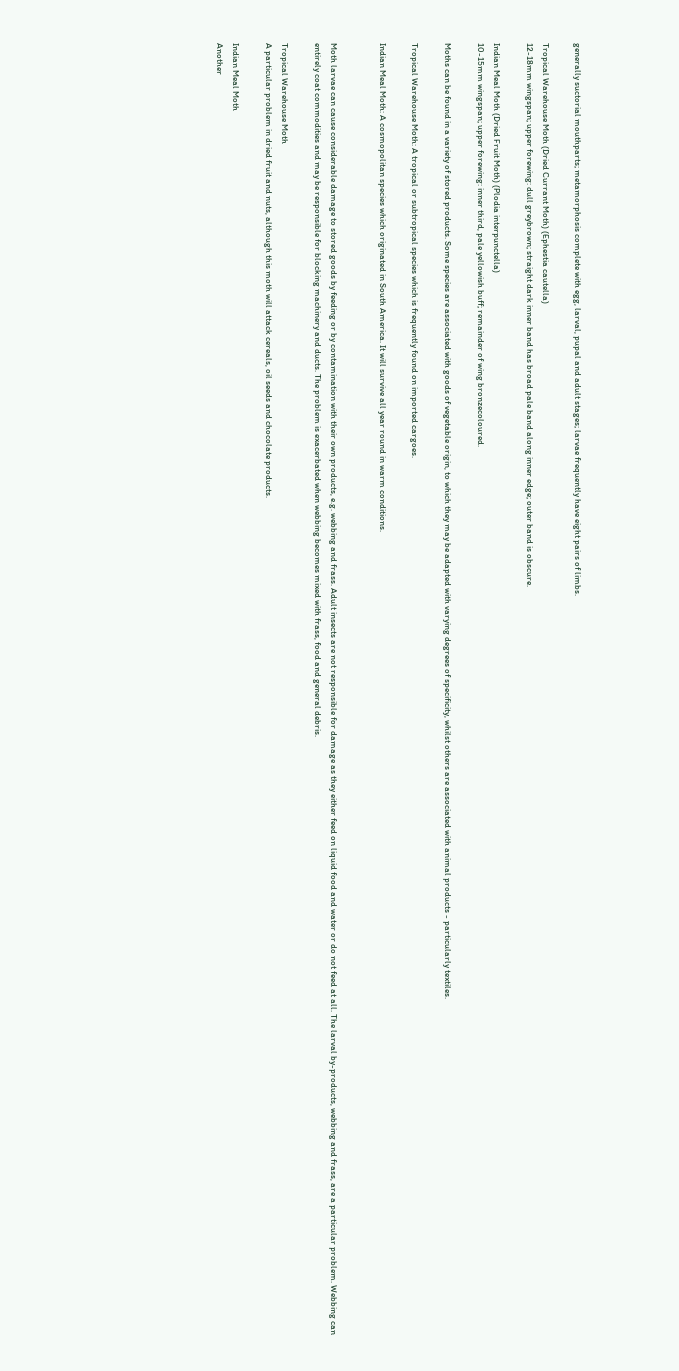generally suctorial mouthparts; metamorphosis complete with egg, larval, pupal and adult stages; larvae frequently have eight pairs of limbs.

Tropical Warehouse Moth (Dried Currant Moth) (Ephestia cautella)
12-18mm wingspan; upper forewing: dull greybrown; straight dark inner band has broad pale band along inner edge; outer band is obscure.

Indian Meal Moth (Dried Fruit Moth) (Plodia interpunctella)
10-15mm wingspan; upper forewing: inner third, pale yellowish buff; remainder of wing bronzecoloured.

Moths can be found in a variety of stored products. Some species are associated with goods of vegetable origin, to which they may be adapted with varying degrees of specificity, whilst others are associated with animal products - particularly textiles.

Tropical Warehouse Moth: A tropical or subtropical species which is frequently found on imported cargoes.

Indian Meal Moth: A cosmopolitan species which originated in South America. It will survive all year round in warm conditions.


Moth larvae can cause considerable damage to stored goods by feeding or by contamination with their own products, e.g. webbing and frass. Adult insects are not responsible for damage as they either feed on liquid food and water or do not feed at all. The larval by-products, webbing and frass, are a particular problem. Webbing can entirely coat commodities and may be responsible for blocking machinery and ducts. The problem is exacerbated when webbing becomes mixed with frass, food and general debris.

Tropical Warehouse Moth
A particular problem in dried fruit and nuts, although this moth will attack cereals, oil seeds and chocolate products.

Indian Meal Moth
Another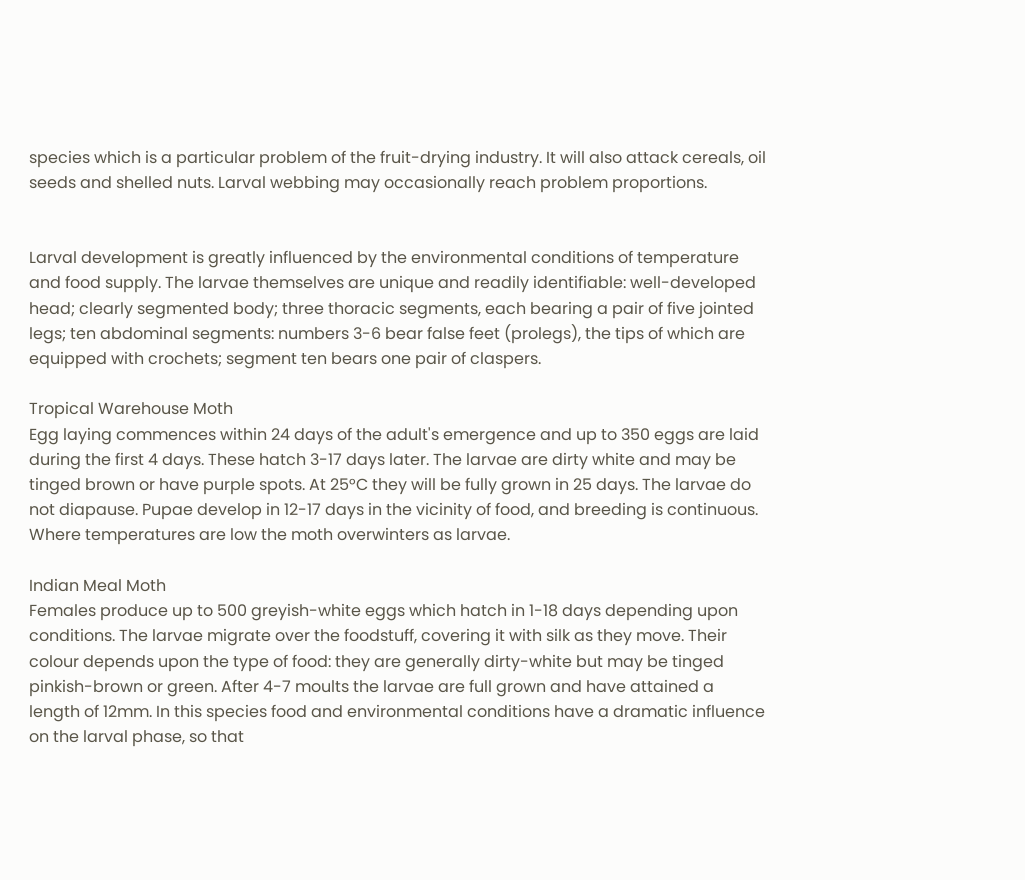species which is a particular problem of the fruit-drying industry. It will also attack cereals, oil seeds and shelled nuts. Larval webbing may occasionally reach problem proportions.


Larval development is greatly influenced by the environmental conditions of temperature and food supply. The larvae themselves are unique and readily identifiable: well-developed head; clearly segmented body; three thoracic segments, each bearing a pair of five jointed legs; ten abdominal segments: numbers 3-6 bear false feet (prolegs), the tips of which are equipped with crochets; segment ten bears one pair of claspers.

Tropical Warehouse Moth
Egg laying commences within 24 days of the adult's emergence and up to 350 eggs are laid during the first 4 days. These hatch 3-17 days later. The larvae are dirty white and may be tinged brown or have purple spots. At 25°C they will be fully grown in 25 days. The larvae do not diapause. Pupae develop in 12-17 days in the vicinity of food, and breeding is continuous. Where temperatures are low the moth overwinters as larvae.

Indian Meal Moth
Females produce up to 500 greyish-white eggs which hatch in 1-18 days depending upon conditions. The larvae migrate over the foodstuff, covering it with silk as they move. Their colour depends upon the type of food: they are generally dirty-white but may be tinged pinkish-brown or green. After 4-7 moults the larvae are full grown and have attained a length of 12mm. In this species food and environmental conditions have a dramatic influence on the larval phase, so that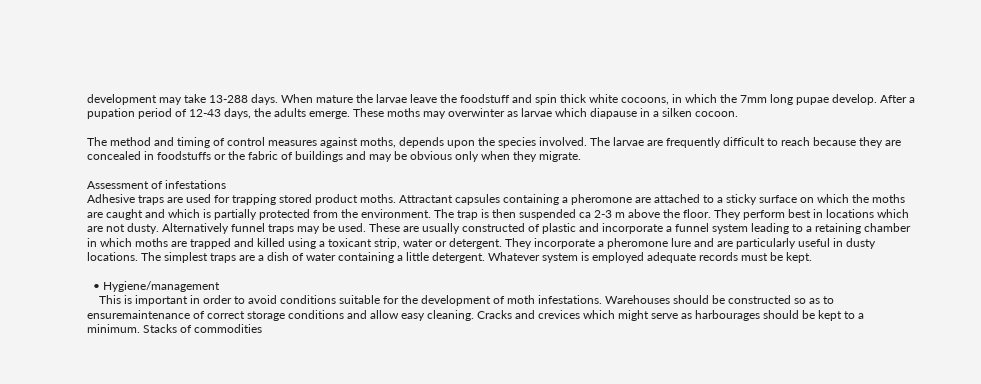development may take 13-288 days. When mature the larvae leave the foodstuff and spin thick white cocoons, in which the 7mm long pupae develop. After a pupation period of 12-43 days, the adults emerge. These moths may overwinter as larvae which diapause in a silken cocoon.

The method and timing of control measures against moths, depends upon the species involved. The larvae are frequently difficult to reach because they are concealed in foodstuffs or the fabric of buildings and may be obvious only when they migrate.

Assessment of infestations
Adhesive traps are used for trapping stored product moths. Attractant capsules containing a pheromone are attached to a sticky surface on which the moths are caught and which is partially protected from the environment. The trap is then suspended ca 2-3 m above the floor. They perform best in locations which are not dusty. Alternatively funnel traps may be used. These are usually constructed of plastic and incorporate a funnel system leading to a retaining chamber in which moths are trapped and killed using a toxicant strip, water or detergent. They incorporate a pheromone lure and are particularly useful in dusty locations. The simplest traps are a dish of water containing a little detergent. Whatever system is employed adequate records must be kept.

  • Hygiene/management
    This is important in order to avoid conditions suitable for the development of moth infestations. Warehouses should be constructed so as to ensuremaintenance of correct storage conditions and allow easy cleaning. Cracks and crevices which might serve as harbourages should be kept to a minimum. Stacks of commodities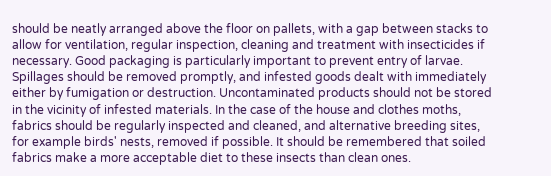should be neatly arranged above the floor on pallets, with a gap between stacks to allow for ventilation, regular inspection, cleaning and treatment with insecticides if necessary. Good packaging is particularly important to prevent entry of larvae. Spillages should be removed promptly, and infested goods dealt with immediately either by fumigation or destruction. Uncontaminated products should not be stored in the vicinity of infested materials. In the case of the house and clothes moths, fabrics should be regularly inspected and cleaned, and alternative breeding sites, for example birds' nests, removed if possible. It should be remembered that soiled fabrics make a more acceptable diet to these insects than clean ones.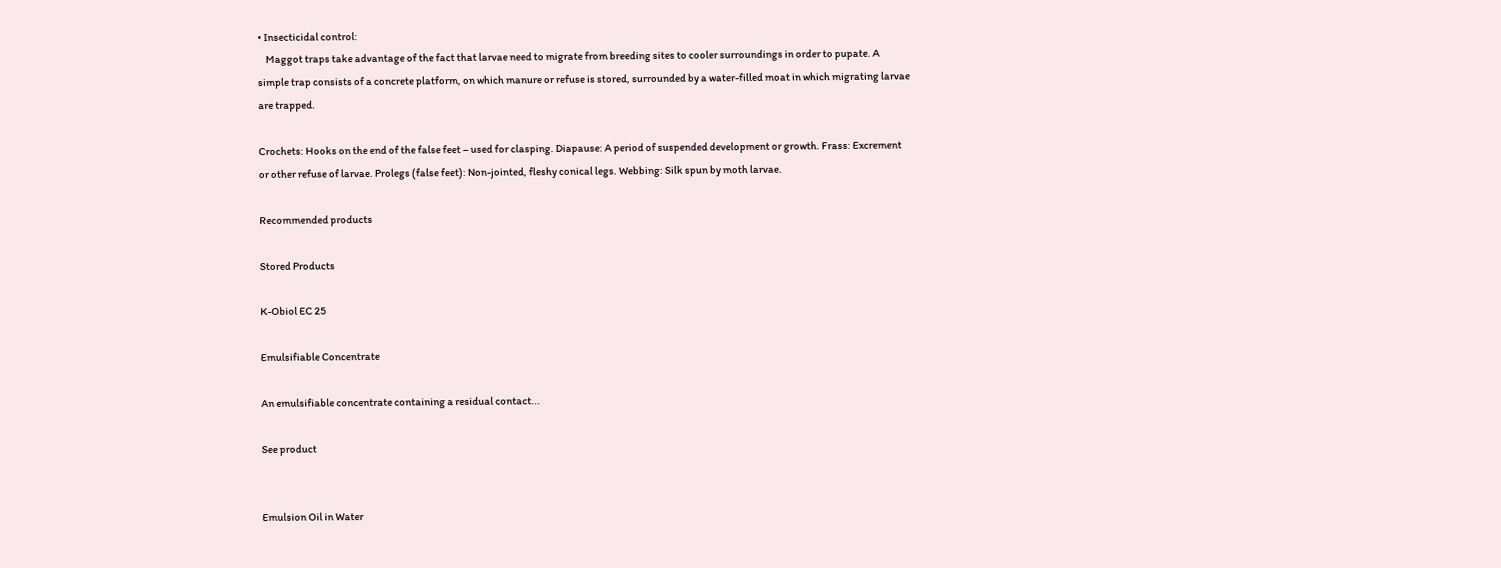• Insecticidal control:
    Maggot traps take advantage of the fact that larvae need to migrate from breeding sites to cooler surroundings in order to pupate. A simple trap consists of a concrete platform, on which manure or refuse is stored, surrounded by a water-filled moat in which migrating larvae are trapped.

Crochets: Hooks on the end of the false feet – used for clasping. Diapause: A period of suspended development or growth. Frass: Excrement or other refuse of larvae. Prolegs (false feet): Non-jointed, fleshy conical legs. Webbing: Silk spun by moth larvae.

Recommended products

Stored Products

K-Obiol EC 25

Emulsifiable Concentrate

An emulsifiable concentrate containing a residual contact...

See product


Emulsion Oil in Water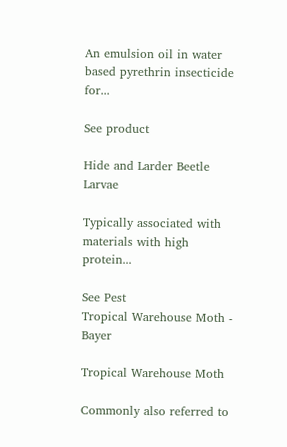An emulsion oil in water based pyrethrin insecticide for...

See product

Hide and Larder Beetle Larvae

Typically associated with materials with high protein...

See Pest
Tropical Warehouse Moth - Bayer

Tropical Warehouse Moth

Commonly also referred to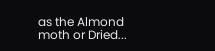as the Almond moth or Dried...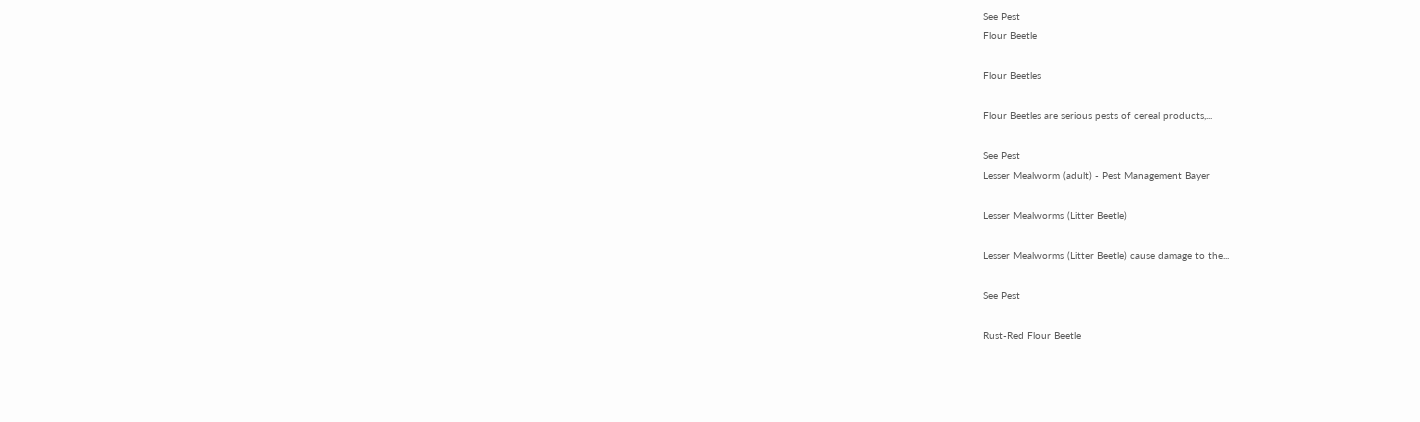See Pest
Flour Beetle

Flour Beetles

Flour Beetles are serious pests of cereal products,...

See Pest
Lesser Mealworm (adult) - Pest Management Bayer

Lesser Mealworms (Litter Beetle)

Lesser Mealworms (Litter Beetle) cause damage to the...

See Pest

Rust-Red Flour Beetle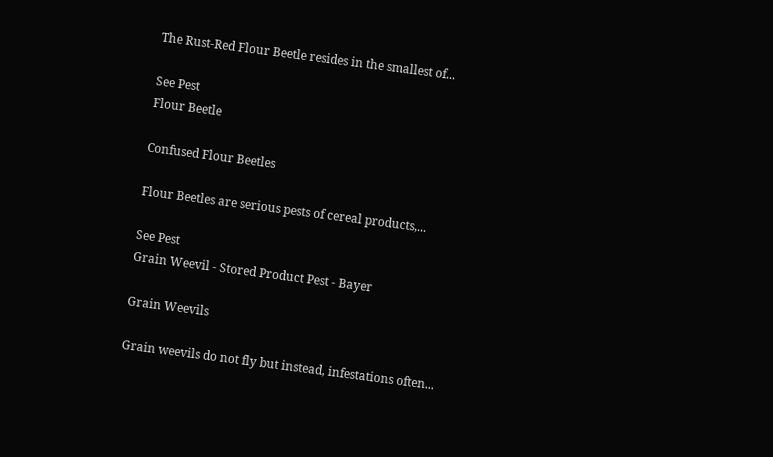The Rust-Red Flour Beetle resides in the smallest of...

See Pest
Flour Beetle

Confused Flour Beetles

Flour Beetles are serious pests of cereal products,...

See Pest
Grain Weevil - Stored Product Pest - Bayer

Grain Weevils

Grain weevils do not fly but instead, infestations often...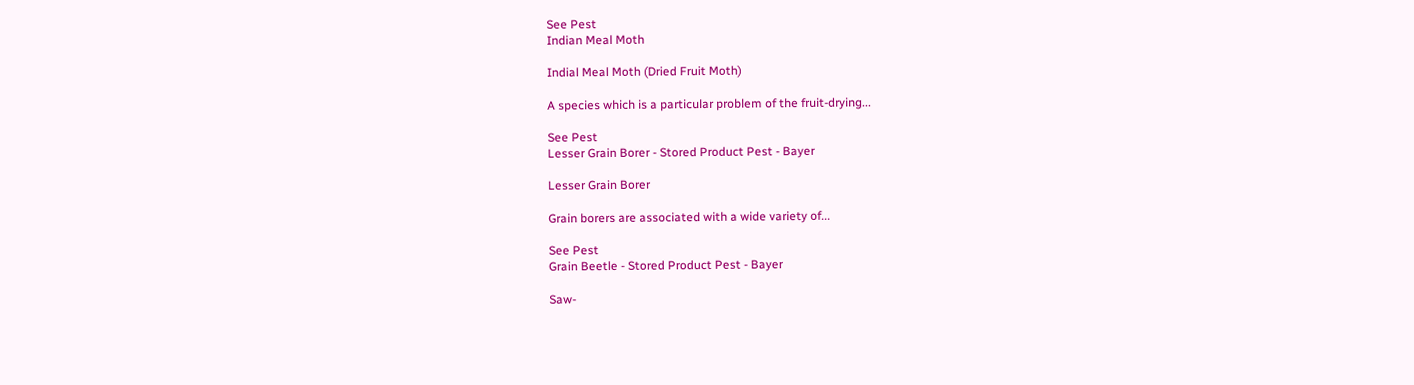See Pest
Indian Meal Moth

Indial Meal Moth (Dried Fruit Moth)

A species which is a particular problem of the fruit-drying...

See Pest
Lesser Grain Borer - Stored Product Pest - Bayer

Lesser Grain Borer

Grain borers are associated with a wide variety of...

See Pest
Grain Beetle - Stored Product Pest - Bayer

Saw-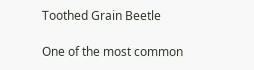Toothed Grain Beetle

One of the most common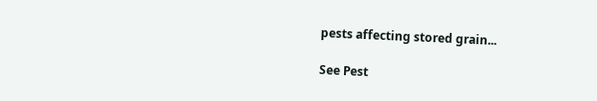pests affecting stored grain...

See Pest